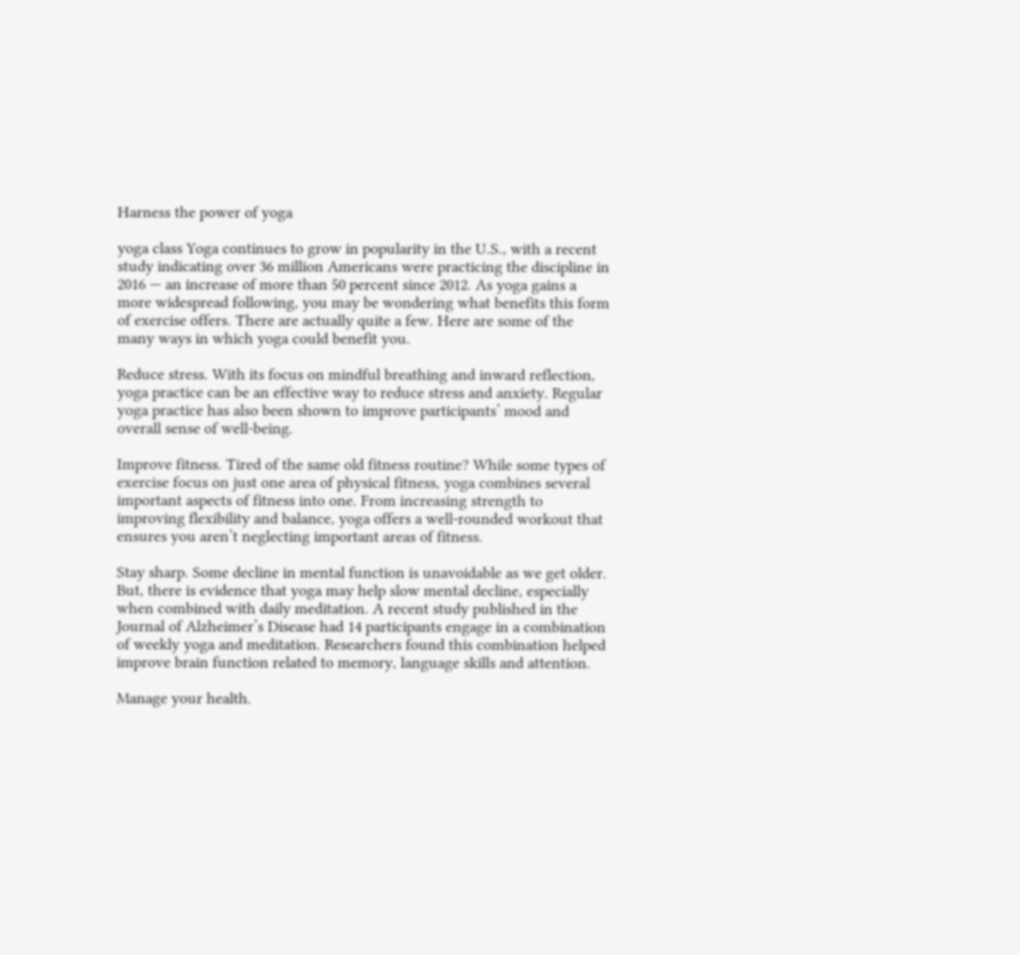Harness the power of yoga

yoga class Yoga continues to grow in popularity in the U.S., with a recent study indicating over 36 million Americans were practicing the discipline in 2016 — an increase of more than 50 percent since 2012. As yoga gains a more widespread following, you may be wondering what benefits this form of exercise offers. There are actually quite a few. Here are some of the many ways in which yoga could benefit you.

Reduce stress. With its focus on mindful breathing and inward reflection, yoga practice can be an effective way to reduce stress and anxiety. Regular yoga practice has also been shown to improve participants’ mood and overall sense of well-being.

Improve fitness. Tired of the same old fitness routine? While some types of exercise focus on just one area of physical fitness, yoga combines several important aspects of fitness into one. From increasing strength to improving flexibility and balance, yoga offers a well-rounded workout that ensures you aren’t neglecting important areas of fitness.

Stay sharp. Some decline in mental function is unavoidable as we get older. But, there is evidence that yoga may help slow mental decline, especially when combined with daily meditation. A recent study published in the Journal of Alzheimer’s Disease had 14 participants engage in a combination of weekly yoga and meditation. Researchers found this combination helped improve brain function related to memory, language skills and attention.

Manage your health.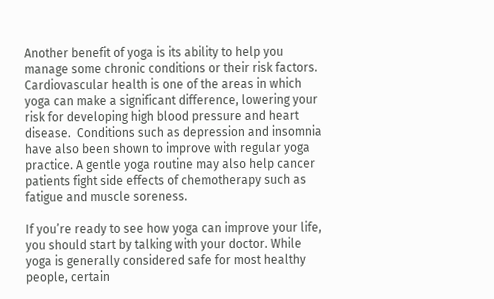Another benefit of yoga is its ability to help you manage some chronic conditions or their risk factors. Cardiovascular health is one of the areas in which yoga can make a significant difference, lowering your risk for developing high blood pressure and heart disease.  Conditions such as depression and insomnia have also been shown to improve with regular yoga practice. A gentle yoga routine may also help cancer patients fight side effects of chemotherapy such as fatigue and muscle soreness.

If you’re ready to see how yoga can improve your life, you should start by talking with your doctor. While yoga is generally considered safe for most healthy people, certain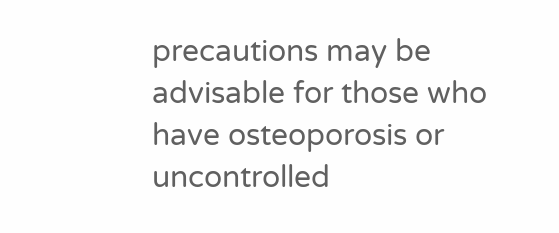precautions may be advisable for those who have osteoporosis or uncontrolled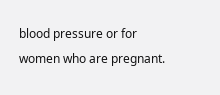blood pressure or for women who are pregnant.